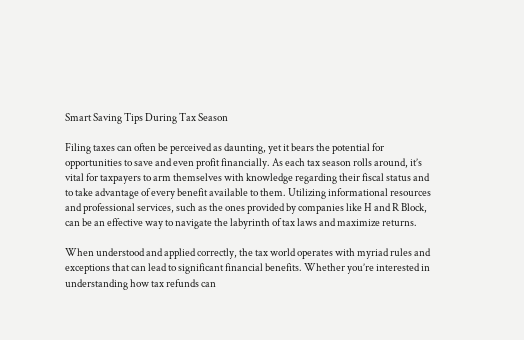Smart Saving Tips During Tax Season

Filing taxes can often be perceived as daunting, yet it bears the potential for opportunities to save and even profit financially. As each tax season rolls around, it’s vital for taxpayers to arm themselves with knowledge regarding their fiscal status and to take advantage of every benefit available to them. Utilizing informational resources and professional services, such as the ones provided by companies like H and R Block, can be an effective way to navigate the labyrinth of tax laws and maximize returns.

When understood and applied correctly, the tax world operates with myriad rules and exceptions that can lead to significant financial benefits. Whether you’re interested in understanding how tax refunds can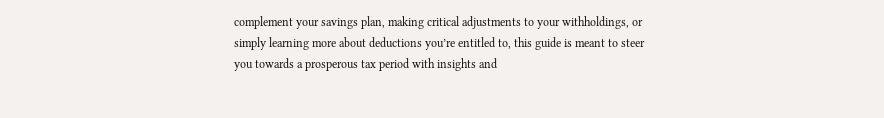complement your savings plan, making critical adjustments to your withholdings, or simply learning more about deductions you’re entitled to, this guide is meant to steer you towards a prosperous tax period with insights and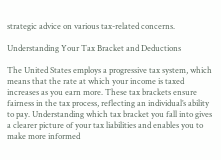strategic advice on various tax-related concerns.

Understanding Your Tax Bracket and Deductions

The United States employs a progressive tax system, which means that the rate at which your income is taxed increases as you earn more. These tax brackets ensure fairness in the tax process, reflecting an individual’s ability to pay. Understanding which tax bracket you fall into gives a clearer picture of your tax liabilities and enables you to make more informed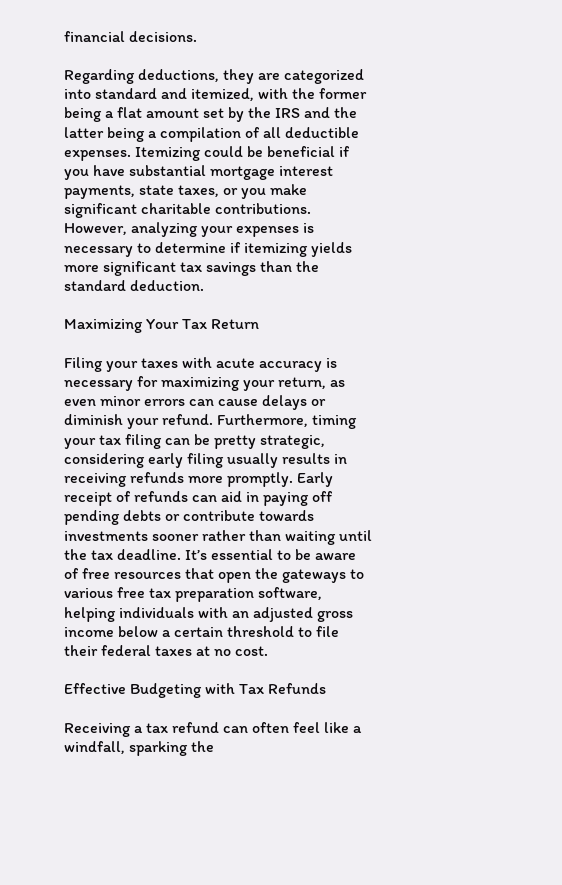financial decisions.

Regarding deductions, they are categorized into standard and itemized, with the former being a flat amount set by the IRS and the latter being a compilation of all deductible expenses. Itemizing could be beneficial if you have substantial mortgage interest payments, state taxes, or you make significant charitable contributions. However, analyzing your expenses is necessary to determine if itemizing yields more significant tax savings than the standard deduction.

Maximizing Your Tax Return

Filing your taxes with acute accuracy is necessary for maximizing your return, as even minor errors can cause delays or diminish your refund. Furthermore, timing your tax filing can be pretty strategic, considering early filing usually results in receiving refunds more promptly. Early receipt of refunds can aid in paying off pending debts or contribute towards investments sooner rather than waiting until the tax deadline. It’s essential to be aware of free resources that open the gateways to various free tax preparation software, helping individuals with an adjusted gross income below a certain threshold to file their federal taxes at no cost.

Effective Budgeting with Tax Refunds

Receiving a tax refund can often feel like a windfall, sparking the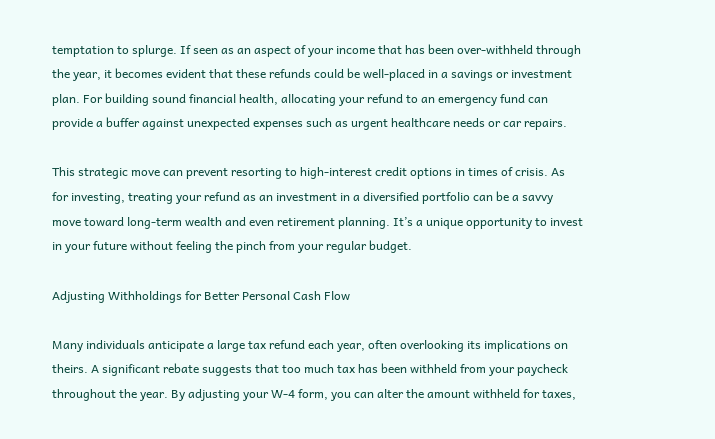temptation to splurge. If seen as an aspect of your income that has been over-withheld through the year, it becomes evident that these refunds could be well-placed in a savings or investment plan. For building sound financial health, allocating your refund to an emergency fund can provide a buffer against unexpected expenses such as urgent healthcare needs or car repairs.

This strategic move can prevent resorting to high-interest credit options in times of crisis. As for investing, treating your refund as an investment in a diversified portfolio can be a savvy move toward long-term wealth and even retirement planning. It’s a unique opportunity to invest in your future without feeling the pinch from your regular budget.

Adjusting Withholdings for Better Personal Cash Flow

Many individuals anticipate a large tax refund each year, often overlooking its implications on theirs. A significant rebate suggests that too much tax has been withheld from your paycheck throughout the year. By adjusting your W-4 form, you can alter the amount withheld for taxes,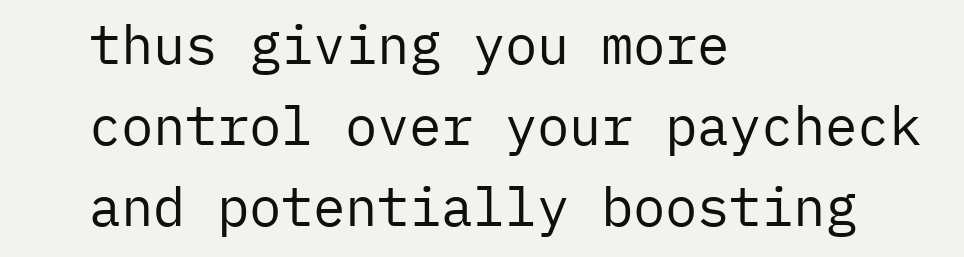thus giving you more control over your paycheck and potentially boosting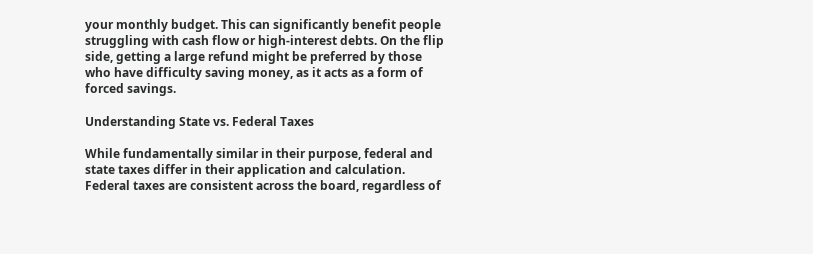your monthly budget. This can significantly benefit people struggling with cash flow or high-interest debts. On the flip side, getting a large refund might be preferred by those who have difficulty saving money, as it acts as a form of forced savings.

Understanding State vs. Federal Taxes

While fundamentally similar in their purpose, federal and state taxes differ in their application and calculation. Federal taxes are consistent across the board, regardless of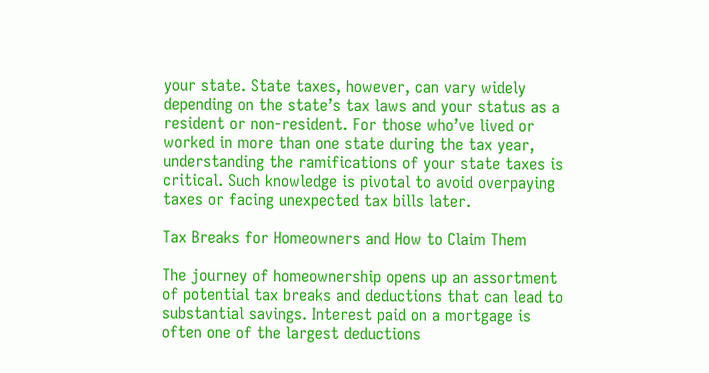your state. State taxes, however, can vary widely depending on the state’s tax laws and your status as a resident or non-resident. For those who’ve lived or worked in more than one state during the tax year, understanding the ramifications of your state taxes is critical. Such knowledge is pivotal to avoid overpaying taxes or facing unexpected tax bills later.

Tax Breaks for Homeowners and How to Claim Them

The journey of homeownership opens up an assortment of potential tax breaks and deductions that can lead to substantial savings. Interest paid on a mortgage is often one of the largest deductions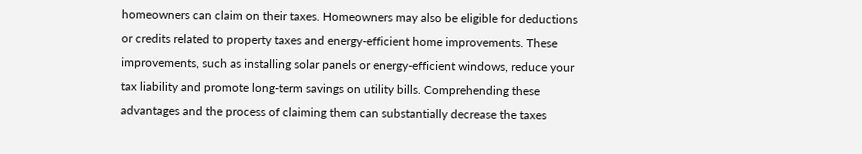homeowners can claim on their taxes. Homeowners may also be eligible for deductions or credits related to property taxes and energy-efficient home improvements. These improvements, such as installing solar panels or energy-efficient windows, reduce your tax liability and promote long-term savings on utility bills. Comprehending these advantages and the process of claiming them can substantially decrease the taxes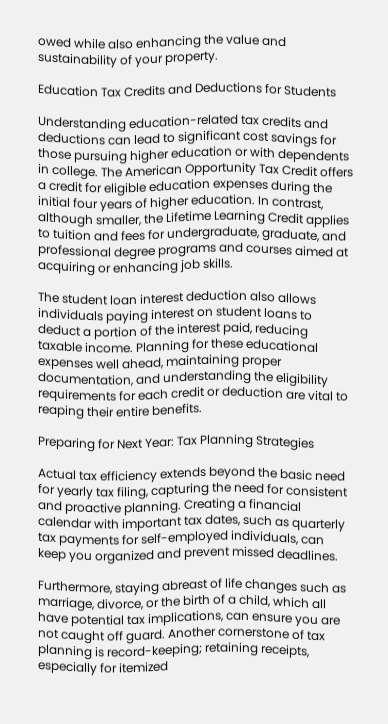owed while also enhancing the value and sustainability of your property.

Education Tax Credits and Deductions for Students

Understanding education-related tax credits and deductions can lead to significant cost savings for those pursuing higher education or with dependents in college. The American Opportunity Tax Credit offers a credit for eligible education expenses during the initial four years of higher education. In contrast, although smaller, the Lifetime Learning Credit applies to tuition and fees for undergraduate, graduate, and professional degree programs and courses aimed at acquiring or enhancing job skills.

The student loan interest deduction also allows individuals paying interest on student loans to deduct a portion of the interest paid, reducing taxable income. Planning for these educational expenses well ahead, maintaining proper documentation, and understanding the eligibility requirements for each credit or deduction are vital to reaping their entire benefits.

Preparing for Next Year: Tax Planning Strategies

Actual tax efficiency extends beyond the basic need for yearly tax filing, capturing the need for consistent and proactive planning. Creating a financial calendar with important tax dates, such as quarterly tax payments for self-employed individuals, can keep you organized and prevent missed deadlines.

Furthermore, staying abreast of life changes such as marriage, divorce, or the birth of a child, which all have potential tax implications, can ensure you are not caught off guard. Another cornerstone of tax planning is record-keeping; retaining receipts, especially for itemized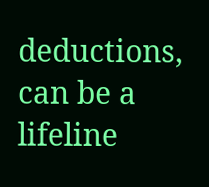deductions, can be a lifeline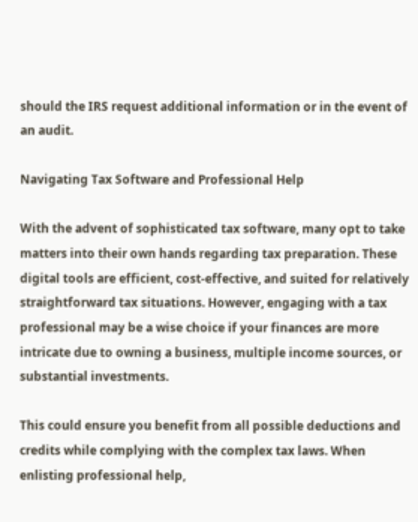should the IRS request additional information or in the event of an audit.

Navigating Tax Software and Professional Help

With the advent of sophisticated tax software, many opt to take matters into their own hands regarding tax preparation. These digital tools are efficient, cost-effective, and suited for relatively straightforward tax situations. However, engaging with a tax professional may be a wise choice if your finances are more intricate due to owning a business, multiple income sources, or substantial investments.

This could ensure you benefit from all possible deductions and credits while complying with the complex tax laws. When enlisting professional help,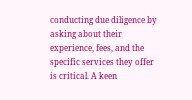conducting due diligence by asking about their experience, fees, and the specific services they offer is critical. A keen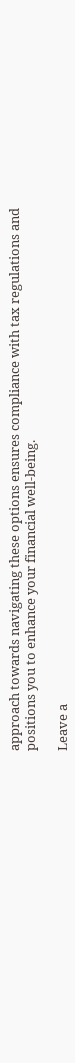approach towards navigating these options ensures compliance with tax regulations and positions you to enhance your financial well-being.

Leave a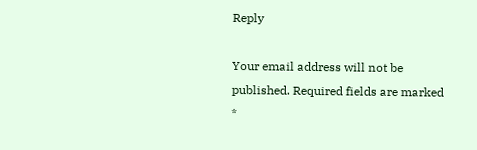Reply

Your email address will not be published. Required fields are marked *